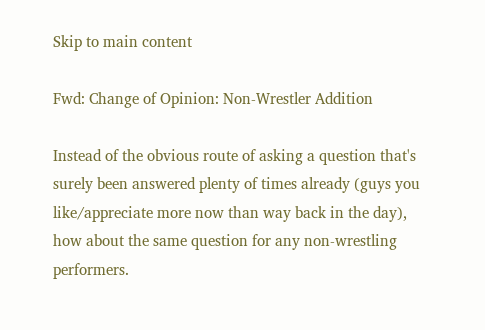Skip to main content

Fwd: Change of Opinion: Non-Wrestler Addition

Instead of the obvious route of asking a question that's surely been answered plenty of times already (guys you like/appreciate more now than way back in the day), how about the same question for any non-wrestling performers.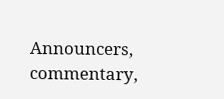Announcers, commentary,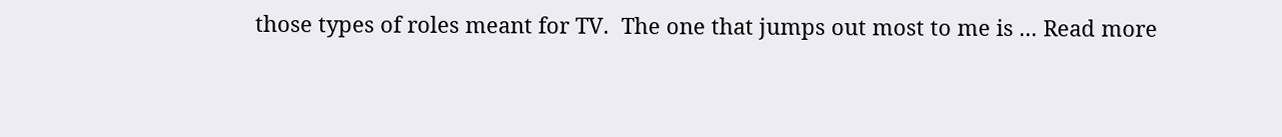those types of roles meant for TV.  The one that jumps out most to me is ... Read more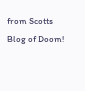from Scotts Blog of Doom!